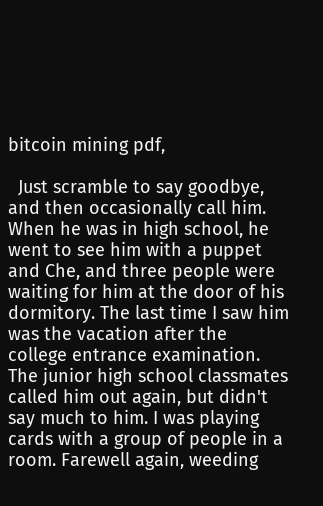bitcoin mining pdf,

  Just scramble to say goodbye, and then occasionally call him. When he was in high school, he went to see him with a puppet and Che, and three people were waiting for him at the door of his dormitory. The last time I saw him was the vacation after the college entrance examination. The junior high school classmates called him out again, but didn't say much to him. I was playing cards with a group of people in a room. Farewell again, weeding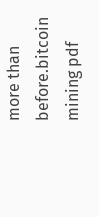more than before.bitcoin mining pdf